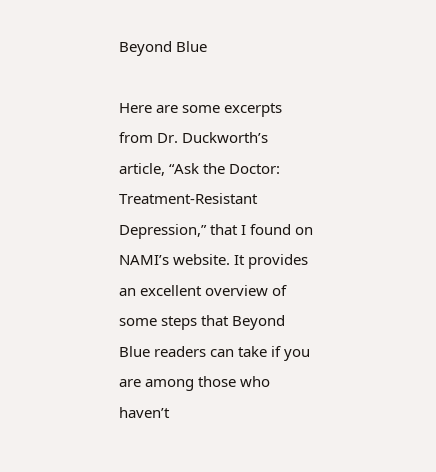Beyond Blue

Here are some excerpts from Dr. Duckworth’s article, “Ask the Doctor: Treatment-Resistant Depression,” that I found on NAMI’s website. It provides an excellent overview of some steps that Beyond Blue readers can take if you are among those who haven’t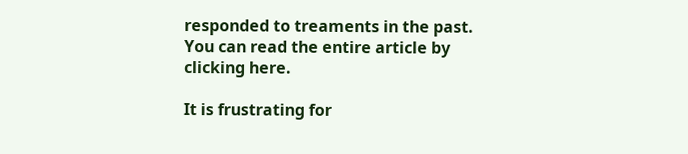responded to treaments in the past. You can read the entire article by clicking here.

It is frustrating for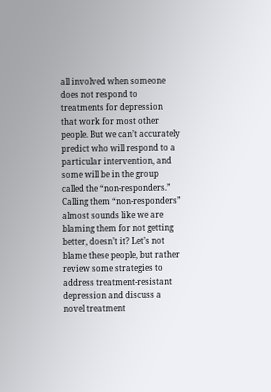all involved when someone does not respond to treatments for depression that work for most other people. But we can’t accurately predict who will respond to a particular intervention, and some will be in the group called the “non-responders.” Calling them “non-responders” almost sounds like we are blaming them for not getting better, doesn’t it? Let’s not blame these people, but rather review some strategies to address treatment-resistant depression and discuss a novel treatment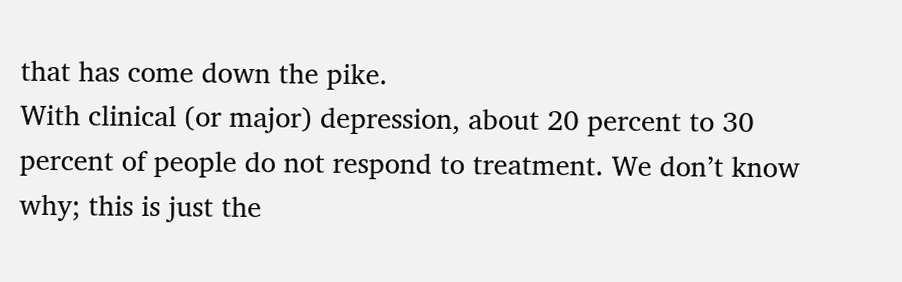that has come down the pike.
With clinical (or major) depression, about 20 percent to 30 percent of people do not respond to treatment. We don’t know why; this is just the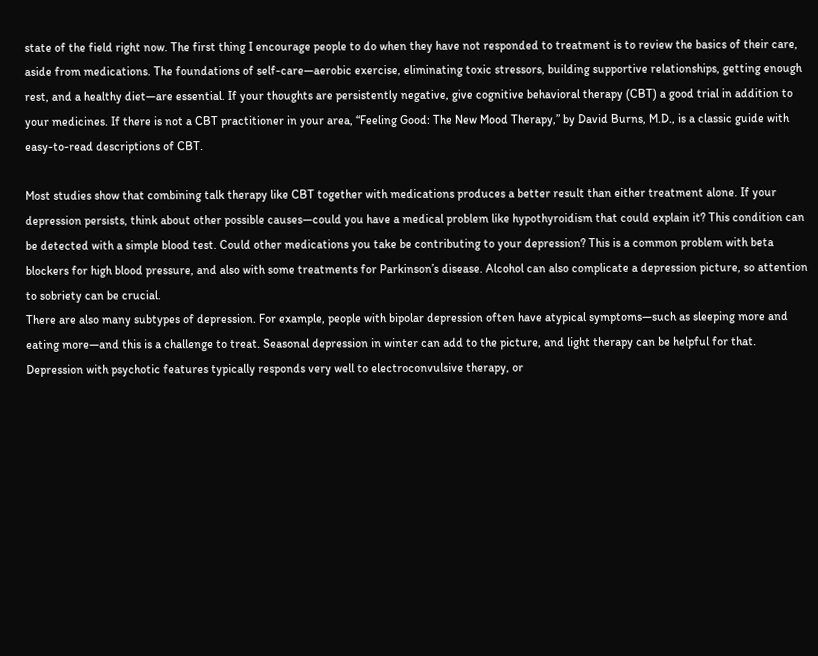state of the field right now. The first thing I encourage people to do when they have not responded to treatment is to review the basics of their care, aside from medications. The foundations of self-care—aerobic exercise, eliminating toxic stressors, building supportive relationships, getting enough rest, and a healthy diet—are essential. If your thoughts are persistently negative, give cognitive behavioral therapy (CBT) a good trial in addition to your medicines. If there is not a CBT practitioner in your area, “Feeling Good: The New Mood Therapy,” by David Burns, M.D., is a classic guide with easy-to-read descriptions of CBT.

Most studies show that combining talk therapy like CBT together with medications produces a better result than either treatment alone. If your depression persists, think about other possible causes—could you have a medical problem like hypothyroidism that could explain it? This condition can be detected with a simple blood test. Could other medications you take be contributing to your depression? This is a common problem with beta blockers for high blood pressure, and also with some treatments for Parkinson’s disease. Alcohol can also complicate a depression picture, so attention to sobriety can be crucial.
There are also many subtypes of depression. For example, people with bipolar depression often have atypical symptoms—such as sleeping more and eating more—and this is a challenge to treat. Seasonal depression in winter can add to the picture, and light therapy can be helpful for that. Depression with psychotic features typically responds very well to electroconvulsive therapy, or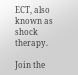ECT, also known as shock therapy.

Join the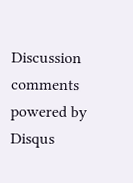Discussion
comments powered by Disqus